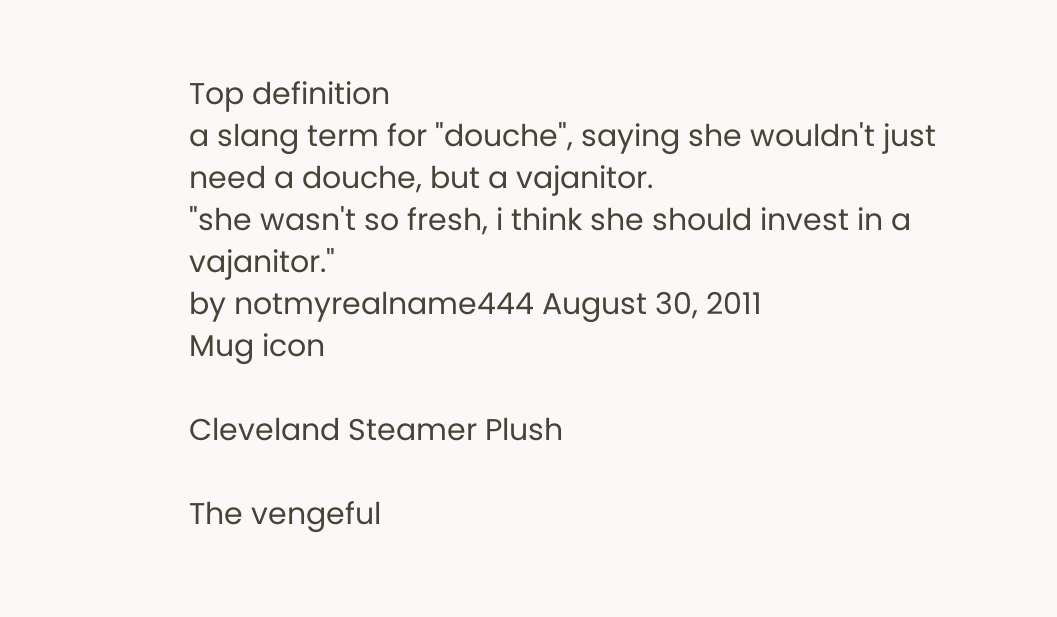Top definition
a slang term for "douche", saying she wouldn't just need a douche, but a vajanitor.
"she wasn't so fresh, i think she should invest in a vajanitor."
by notmyrealname444 August 30, 2011
Mug icon

Cleveland Steamer Plush

The vengeful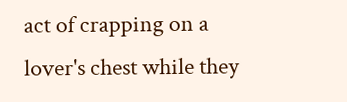act of crapping on a lover's chest while they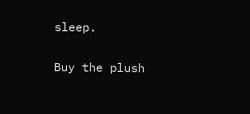sleep.

Buy the plush